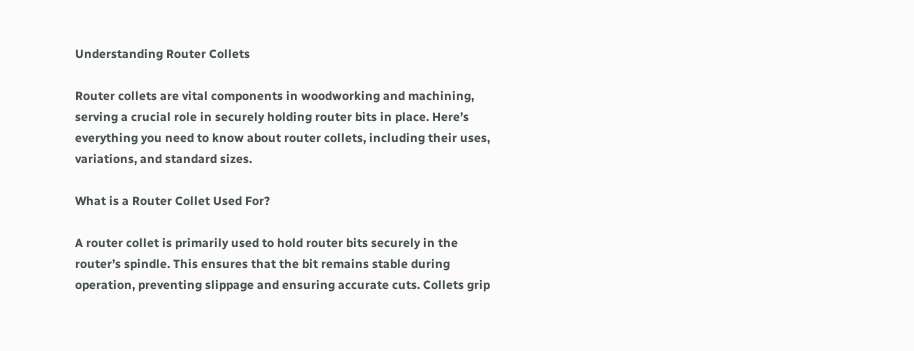Understanding Router Collets

Router collets are vital components in woodworking and machining, serving a crucial role in securely holding router bits in place. Here’s everything you need to know about router collets, including their uses, variations, and standard sizes.

What is a Router Collet Used For?

A router collet is primarily used to hold router bits securely in the router’s spindle. This ensures that the bit remains stable during operation, preventing slippage and ensuring accurate cuts. Collets grip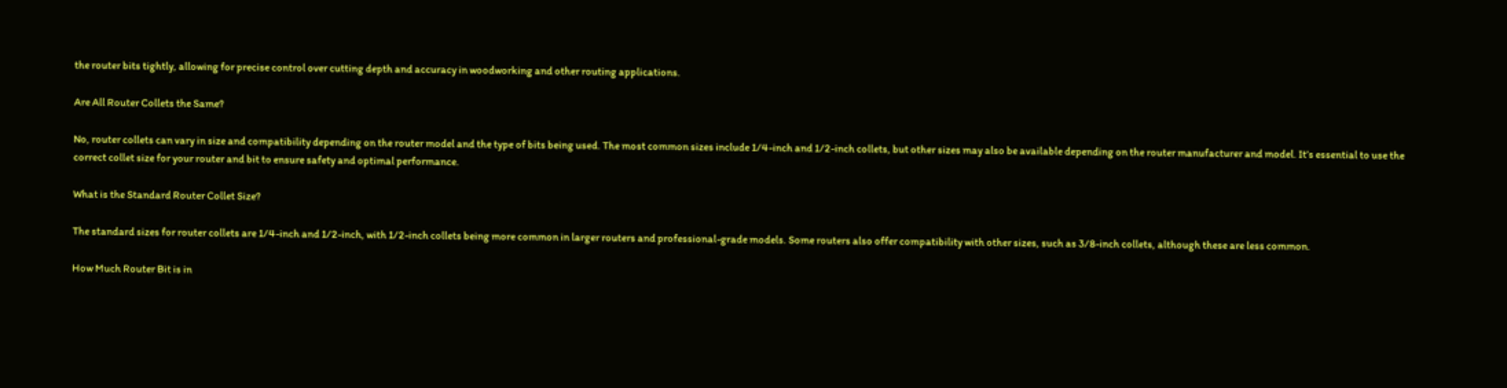the router bits tightly, allowing for precise control over cutting depth and accuracy in woodworking and other routing applications.

Are All Router Collets the Same?

No, router collets can vary in size and compatibility depending on the router model and the type of bits being used. The most common sizes include 1/4-inch and 1/2-inch collets, but other sizes may also be available depending on the router manufacturer and model. It’s essential to use the correct collet size for your router and bit to ensure safety and optimal performance.

What is the Standard Router Collet Size?

The standard sizes for router collets are 1/4-inch and 1/2-inch, with 1/2-inch collets being more common in larger routers and professional-grade models. Some routers also offer compatibility with other sizes, such as 3/8-inch collets, although these are less common.

How Much Router Bit is in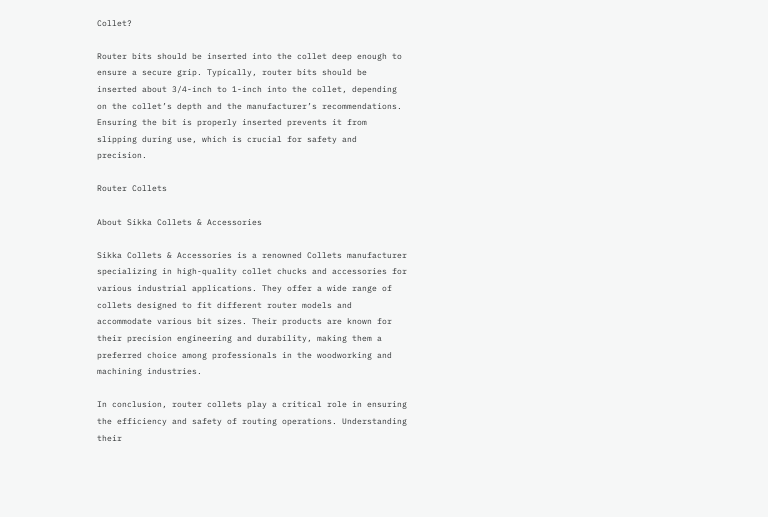Collet?

Router bits should be inserted into the collet deep enough to ensure a secure grip. Typically, router bits should be inserted about 3/4-inch to 1-inch into the collet, depending on the collet’s depth and the manufacturer’s recommendations. Ensuring the bit is properly inserted prevents it from slipping during use, which is crucial for safety and precision.

Router Collets

About Sikka Collets & Accessories

Sikka Collets & Accessories is a renowned Collets manufacturer specializing in high-quality collet chucks and accessories for various industrial applications. They offer a wide range of collets designed to fit different router models and accommodate various bit sizes. Their products are known for their precision engineering and durability, making them a preferred choice among professionals in the woodworking and machining industries.

In conclusion, router collets play a critical role in ensuring the efficiency and safety of routing operations. Understanding their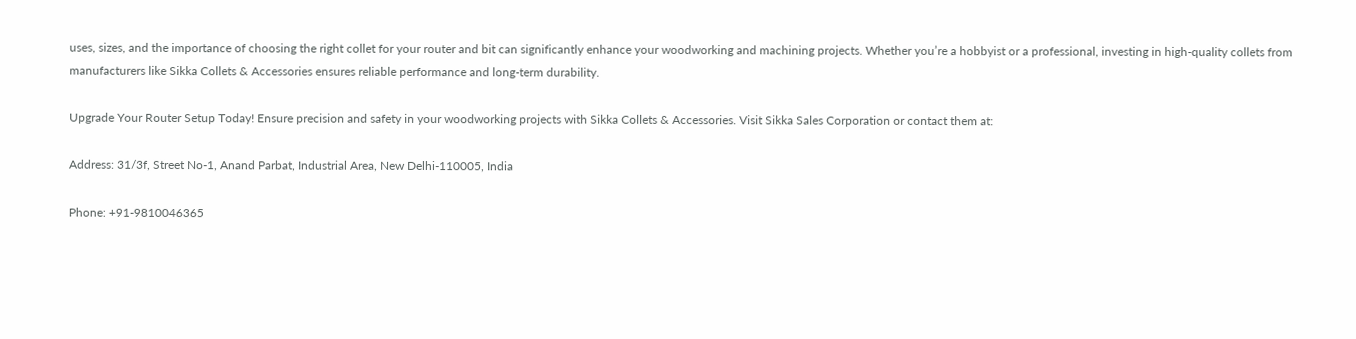uses, sizes, and the importance of choosing the right collet for your router and bit can significantly enhance your woodworking and machining projects. Whether you’re a hobbyist or a professional, investing in high-quality collets from manufacturers like Sikka Collets & Accessories ensures reliable performance and long-term durability.

Upgrade Your Router Setup Today! Ensure precision and safety in your woodworking projects with Sikka Collets & Accessories. Visit Sikka Sales Corporation or contact them at:

Address: 31/3f, Street No-1, Anand Parbat, Industrial Area, New Delhi-110005, India

Phone: +91-9810046365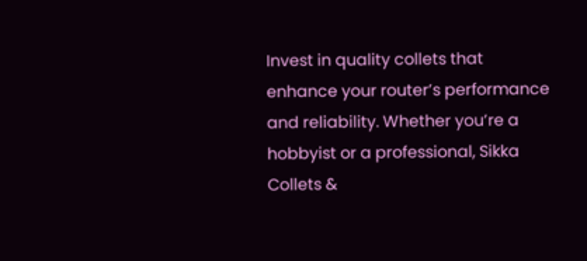Invest in quality collets that enhance your router’s performance and reliability. Whether you’re a hobbyist or a professional, Sikka Collets &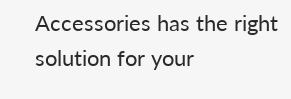Accessories has the right solution for your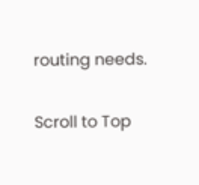routing needs.

Scroll to Top